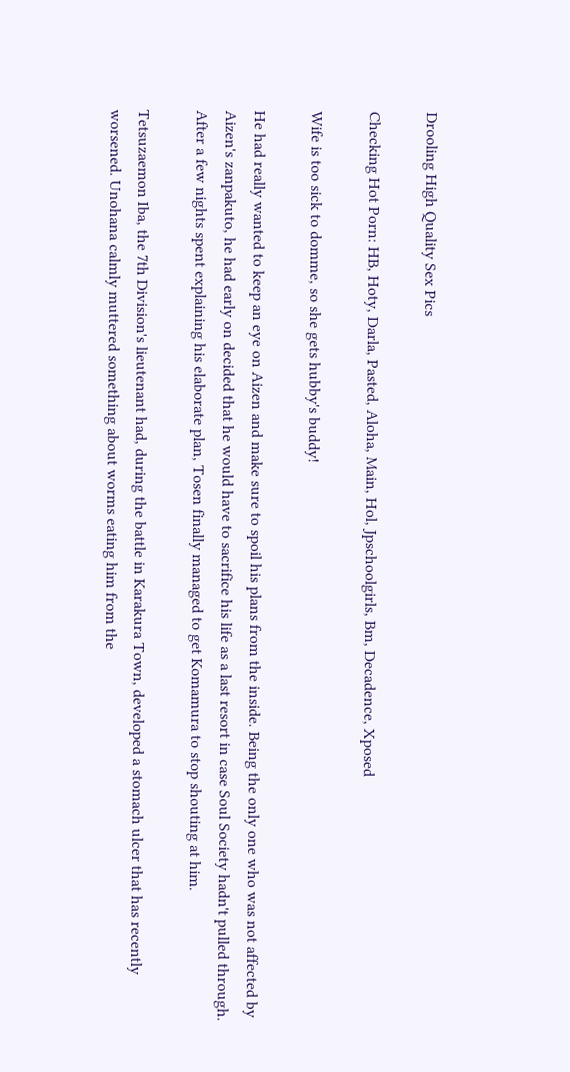Drooling High Quality Sex Pics

Checking Hot Porn: HB, Hoty, Darla, Pasted, Aloha, Main, Hol, Jpschoolgirls, Bm, Decadence, Xposed

Wife is too sick to domme, so she gets hubby's buddy!

He had really wanted to keep an eye on Aizen and make sure to spoil his plans from the inside. Being the only one who was not affected by Aizen's zanpakuto, he had early on decided that he would have to sacrifice his life as a last resort in case Soul Society hadn't pulled through. After a few nights spent explaining his elaborate plan, Tosen finally managed to get Komamura to stop shouting at him.

Tetsuzaemon Iba, the 7th Division's lieutenant had, during the battle in Karakura Town, developed a stomach ulcer that has recently worsened. Unohana calmly muttered something about worms eating him from the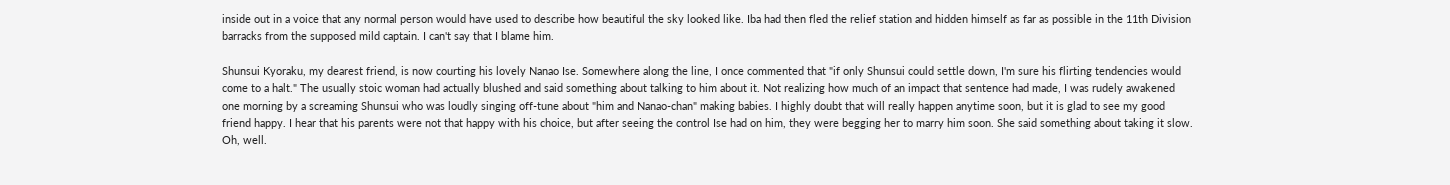inside out in a voice that any normal person would have used to describe how beautiful the sky looked like. Iba had then fled the relief station and hidden himself as far as possible in the 11th Division barracks from the supposed mild captain. I can't say that I blame him.

Shunsui Kyoraku, my dearest friend, is now courting his lovely Nanao Ise. Somewhere along the line, I once commented that "if only Shunsui could settle down, I'm sure his flirting tendencies would come to a halt." The usually stoic woman had actually blushed and said something about talking to him about it. Not realizing how much of an impact that sentence had made, I was rudely awakened one morning by a screaming Shunsui who was loudly singing off-tune about "him and Nanao-chan" making babies. I highly doubt that will really happen anytime soon, but it is glad to see my good friend happy. I hear that his parents were not that happy with his choice, but after seeing the control Ise had on him, they were begging her to marry him soon. She said something about taking it slow. Oh, well.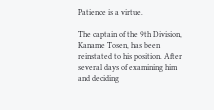Patience is a virtue.

The captain of the 9th Division, Kaname Tosen, has been reinstated to his position. After several days of examining him and deciding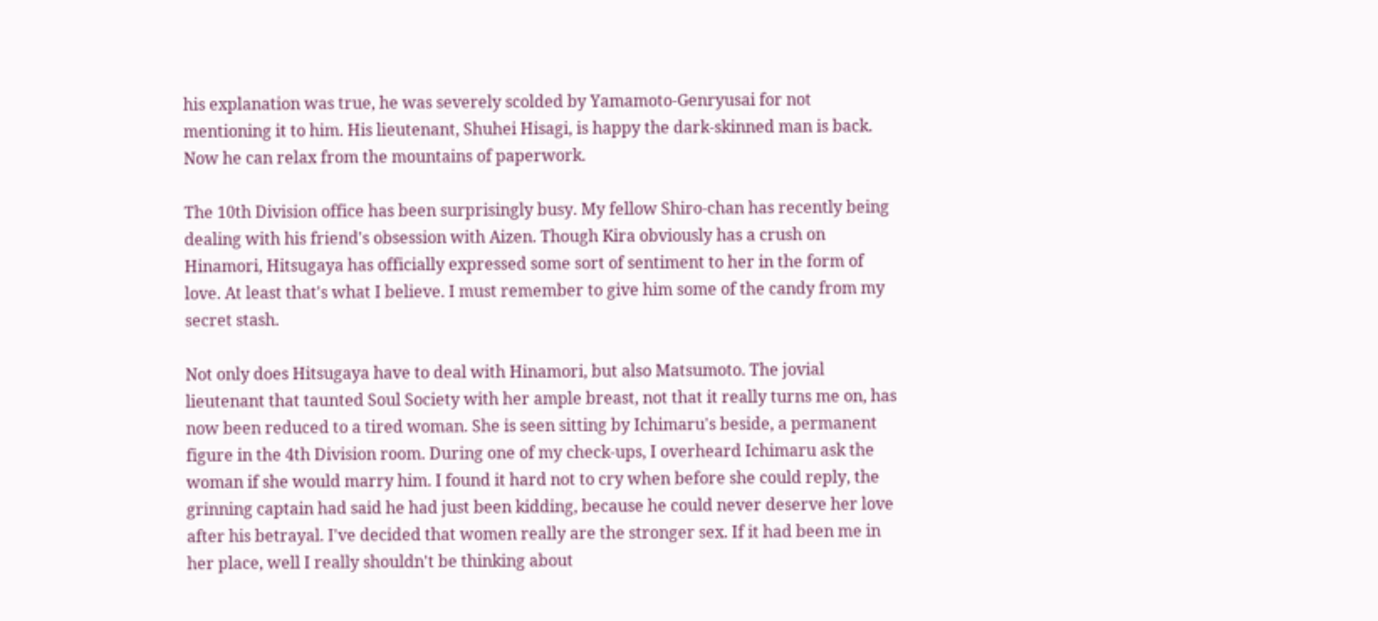his explanation was true, he was severely scolded by Yamamoto-Genryusai for not mentioning it to him. His lieutenant, Shuhei Hisagi, is happy the dark-skinned man is back. Now he can relax from the mountains of paperwork.

The 10th Division office has been surprisingly busy. My fellow Shiro-chan has recently being dealing with his friend's obsession with Aizen. Though Kira obviously has a crush on Hinamori, Hitsugaya has officially expressed some sort of sentiment to her in the form of love. At least that's what I believe. I must remember to give him some of the candy from my secret stash.

Not only does Hitsugaya have to deal with Hinamori, but also Matsumoto. The jovial lieutenant that taunted Soul Society with her ample breast, not that it really turns me on, has now been reduced to a tired woman. She is seen sitting by Ichimaru's beside, a permanent figure in the 4th Division room. During one of my check-ups, I overheard Ichimaru ask the woman if she would marry him. I found it hard not to cry when before she could reply, the grinning captain had said he had just been kidding, because he could never deserve her love after his betrayal. I've decided that women really are the stronger sex. If it had been me in her place, well I really shouldn't be thinking about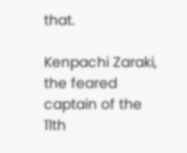that.

Kenpachi Zaraki, the feared captain of the 11th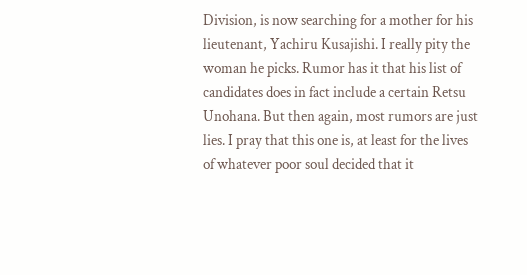Division, is now searching for a mother for his lieutenant, Yachiru Kusajishi. I really pity the woman he picks. Rumor has it that his list of candidates does in fact include a certain Retsu Unohana. But then again, most rumors are just lies. I pray that this one is, at least for the lives of whatever poor soul decided that it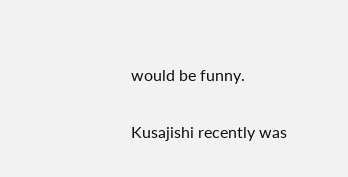would be funny.

Kusajishi recently was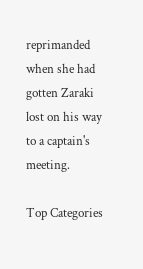reprimanded when she had gotten Zaraki lost on his way to a captain's meeting.

Top Categories